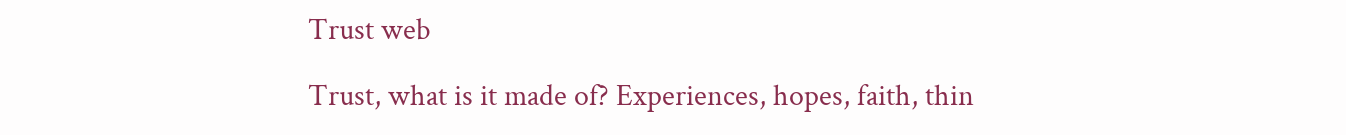Trust web

Trust, what is it made of? Experiences, hopes, faith, thin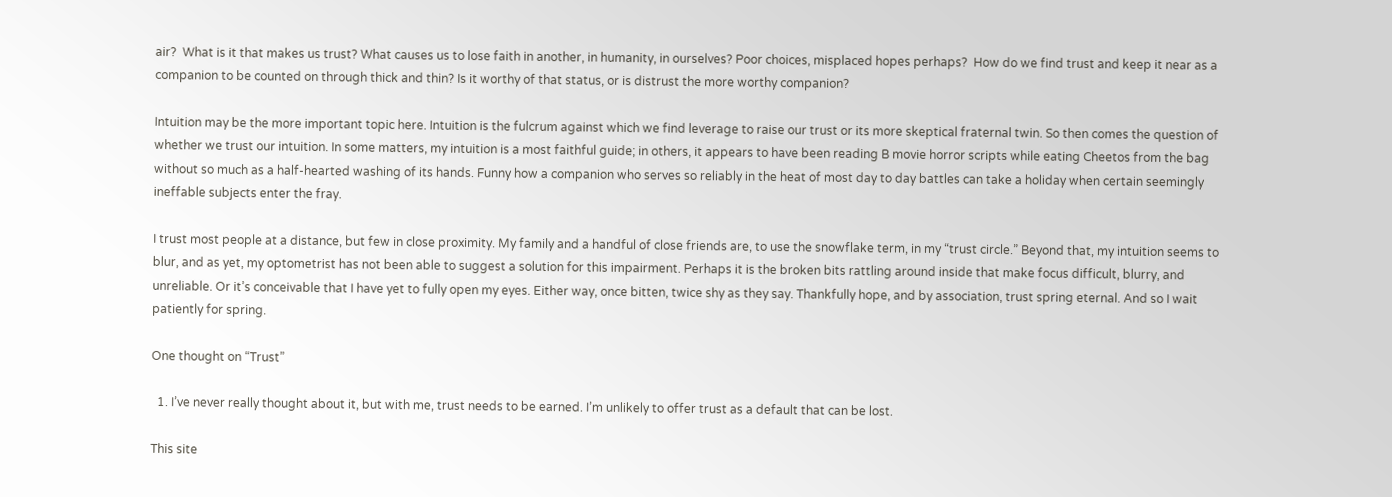air?  What is it that makes us trust? What causes us to lose faith in another, in humanity, in ourselves? Poor choices, misplaced hopes perhaps?  How do we find trust and keep it near as a companion to be counted on through thick and thin? Is it worthy of that status, or is distrust the more worthy companion?

Intuition may be the more important topic here. Intuition is the fulcrum against which we find leverage to raise our trust or its more skeptical fraternal twin. So then comes the question of whether we trust our intuition. In some matters, my intuition is a most faithful guide; in others, it appears to have been reading B movie horror scripts while eating Cheetos from the bag without so much as a half-hearted washing of its hands. Funny how a companion who serves so reliably in the heat of most day to day battles can take a holiday when certain seemingly ineffable subjects enter the fray.

I trust most people at a distance, but few in close proximity. My family and a handful of close friends are, to use the snowflake term, in my “trust circle.” Beyond that, my intuition seems to blur, and as yet, my optometrist has not been able to suggest a solution for this impairment. Perhaps it is the broken bits rattling around inside that make focus difficult, blurry, and unreliable. Or it’s conceivable that I have yet to fully open my eyes. Either way, once bitten, twice shy as they say. Thankfully hope, and by association, trust spring eternal. And so I wait patiently for spring.

One thought on “Trust”

  1. I’ve never really thought about it, but with me, trust needs to be earned. I’m unlikely to offer trust as a default that can be lost.

This site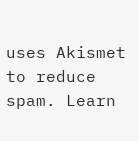uses Akismet to reduce spam. Learn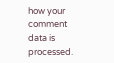how your comment data is processed.